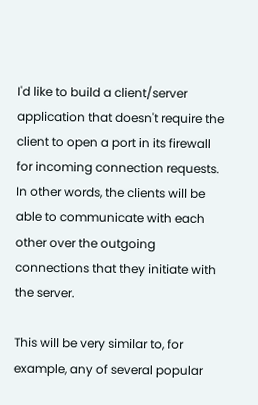I'd like to build a client/server application that doesn't require the client to open a port in its firewall for incoming connection requests. In other words, the clients will be able to communicate with each other over the outgoing connections that they initiate with the server.

This will be very similar to, for example, any of several popular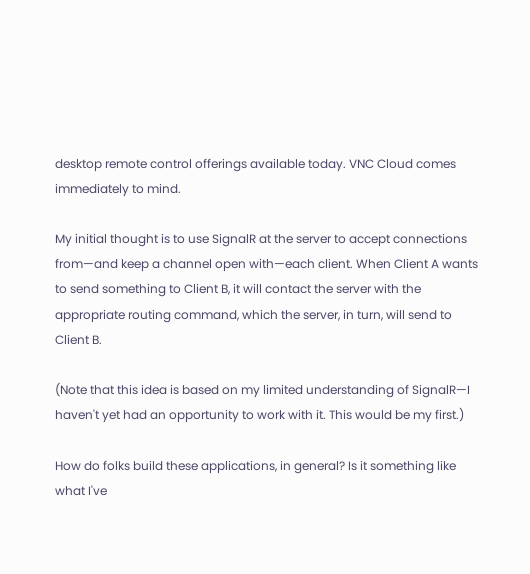desktop remote control offerings available today. VNC Cloud comes immediately to mind.

My initial thought is to use SignalR at the server to accept connections from—and keep a channel open with—each client. When Client A wants to send something to Client B, it will contact the server with the appropriate routing command, which the server, in turn, will send to Client B.

(Note that this idea is based on my limited understanding of SignalR—I haven't yet had an opportunity to work with it. This would be my first.)

How do folks build these applications, in general? Is it something like what I've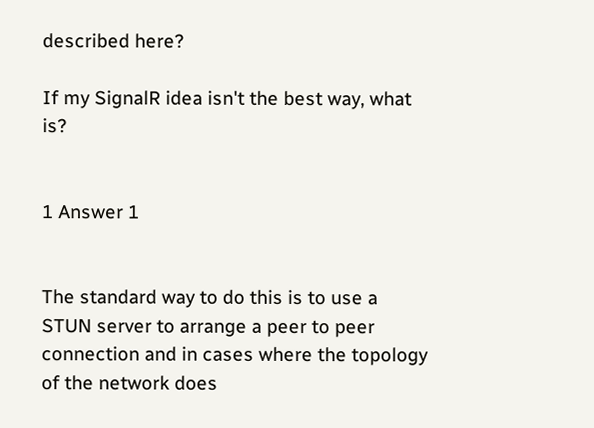described here?

If my SignalR idea isn't the best way, what is?


1 Answer 1


The standard way to do this is to use a STUN server to arrange a peer to peer connection and in cases where the topology of the network does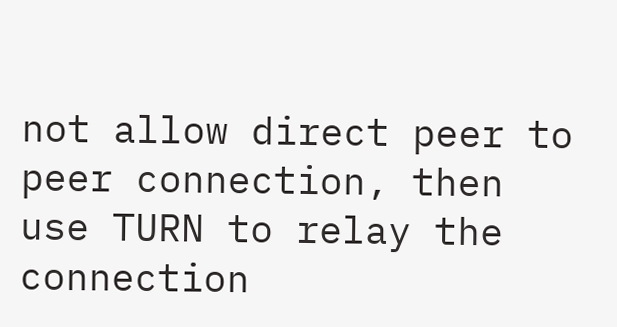not allow direct peer to peer connection, then use TURN to relay the connection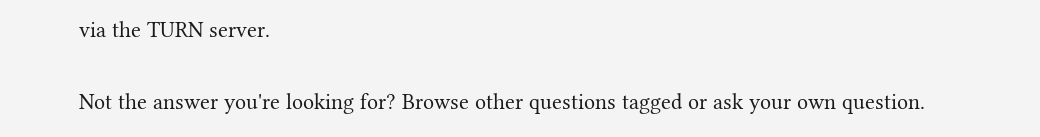via the TURN server.


Not the answer you're looking for? Browse other questions tagged or ask your own question.